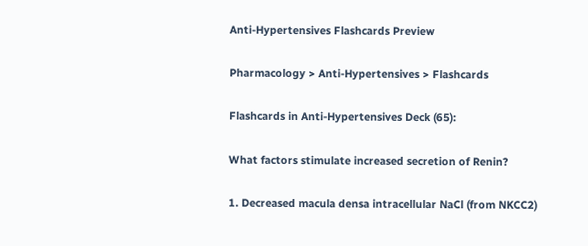Anti-Hypertensives Flashcards Preview

Pharmacology > Anti-Hypertensives > Flashcards

Flashcards in Anti-Hypertensives Deck (65):

What factors stimulate increased secretion of Renin?

1. Decreased macula densa intracellular NaCl (from NKCC2)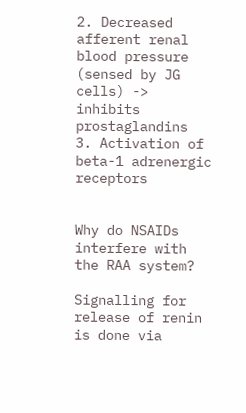2. Decreased afferent renal blood pressure (sensed by JG cells) -> inhibits prostaglandins
3. Activation of beta-1 adrenergic receptors


Why do NSAIDs interfere with the RAA system?

Signalling for release of renin is done via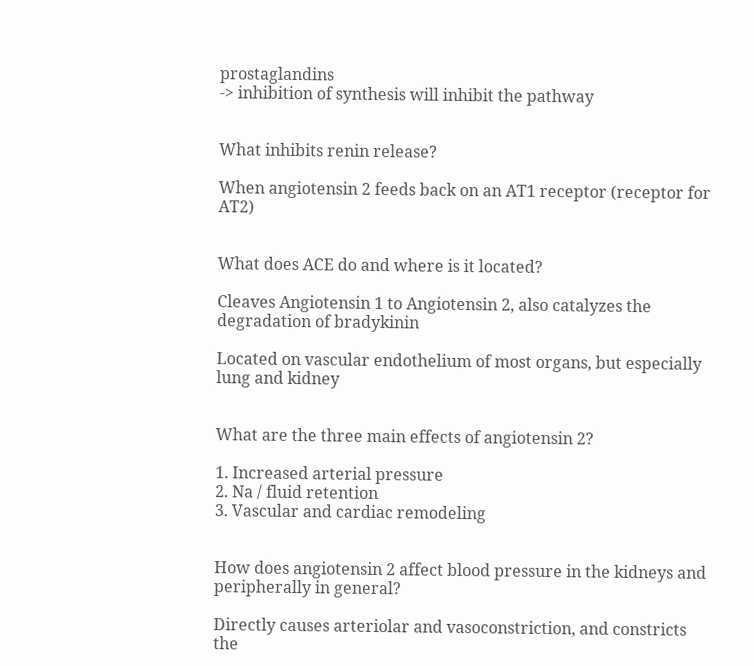prostaglandins
-> inhibition of synthesis will inhibit the pathway


What inhibits renin release?

When angiotensin 2 feeds back on an AT1 receptor (receptor for AT2)


What does ACE do and where is it located?

Cleaves Angiotensin 1 to Angiotensin 2, also catalyzes the degradation of bradykinin

Located on vascular endothelium of most organs, but especially lung and kidney


What are the three main effects of angiotensin 2?

1. Increased arterial pressure
2. Na / fluid retention
3. Vascular and cardiac remodeling


How does angiotensin 2 affect blood pressure in the kidneys and peripherally in general?

Directly causes arteriolar and vasoconstriction, and constricts the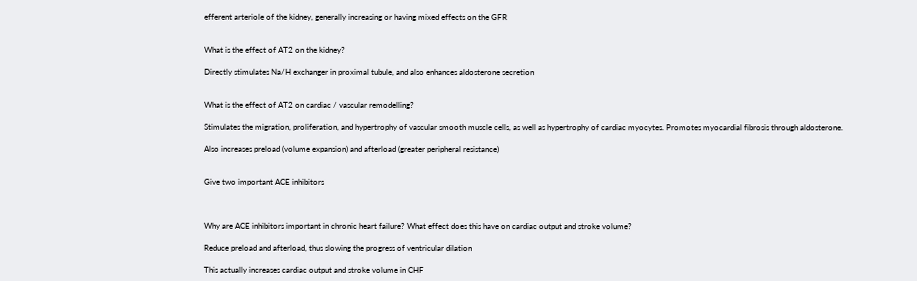efferent arteriole of the kidney, generally increasing or having mixed effects on the GFR


What is the effect of AT2 on the kidney?

Directly stimulates Na/H exchanger in proximal tubule, and also enhances aldosterone secretion


What is the effect of AT2 on cardiac / vascular remodelling?

Stimulates the migration, proliferation, and hypertrophy of vascular smooth muscle cells, as well as hypertrophy of cardiac myocytes. Promotes myocardial fibrosis through aldosterone.

Also increases preload (volume expansion) and afterload (greater peripheral resistance)


Give two important ACE inhibitors



Why are ACE inhibitors important in chronic heart failure? What effect does this have on cardiac output and stroke volume?

Reduce preload and afterload, thus slowing the progress of ventricular dilation

This actually increases cardiac output and stroke volume in CHF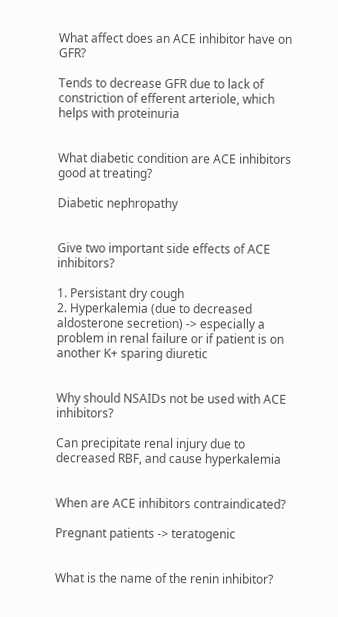What affect does an ACE inhibitor have on GFR?

Tends to decrease GFR due to lack of constriction of efferent arteriole, which helps with proteinuria


What diabetic condition are ACE inhibitors good at treating?

Diabetic nephropathy


Give two important side effects of ACE inhibitors?

1. Persistant dry cough
2. Hyperkalemia (due to decreased aldosterone secretion) -> especially a problem in renal failure or if patient is on another K+ sparing diuretic


Why should NSAIDs not be used with ACE inhibitors?

Can precipitate renal injury due to decreased RBF, and cause hyperkalemia


When are ACE inhibitors contraindicated?

Pregnant patients -> teratogenic


What is the name of the renin inhibitor?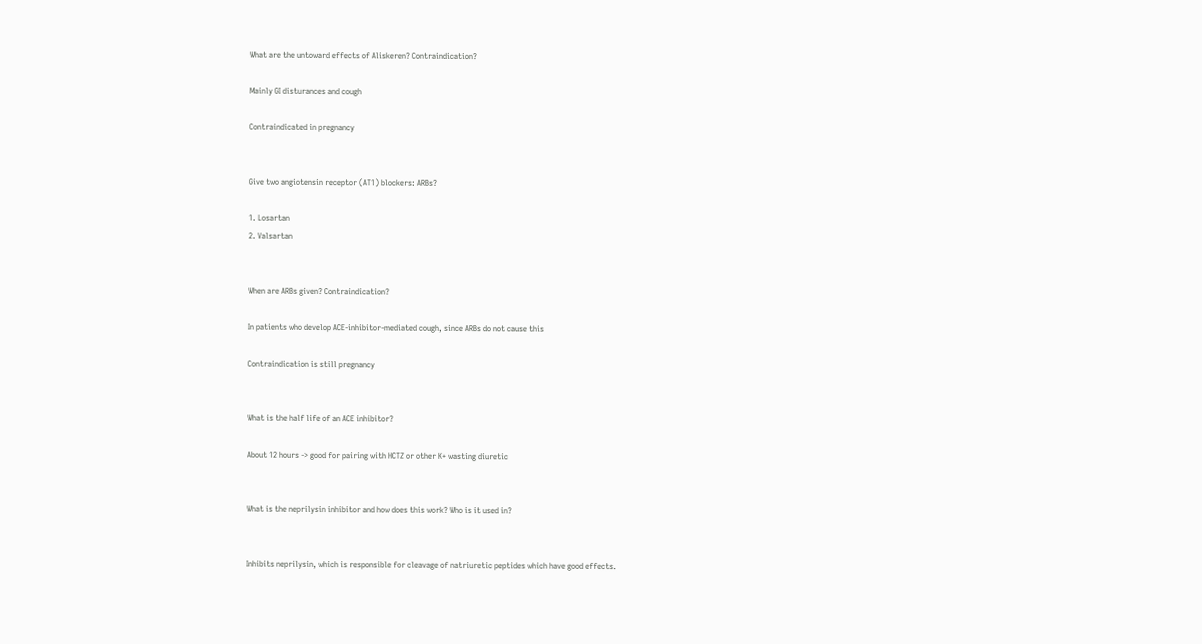What are the untoward effects of Aliskeren? Contraindication?

Mainly GI disturances and cough

Contraindicated in pregnancy


Give two angiotensin receptor (AT1) blockers: ARBs?

1. Losartan
2. Valsartan


When are ARBs given? Contraindication?

In patients who develop ACE-inhibitor-mediated cough, since ARBs do not cause this

Contraindication is still pregnancy


What is the half life of an ACE inhibitor?

About 12 hours -> good for pairing with HCTZ or other K+ wasting diuretic


What is the neprilysin inhibitor and how does this work? Who is it used in?


Inhibits neprilysin, which is responsible for cleavage of natriuretic peptides which have good effects.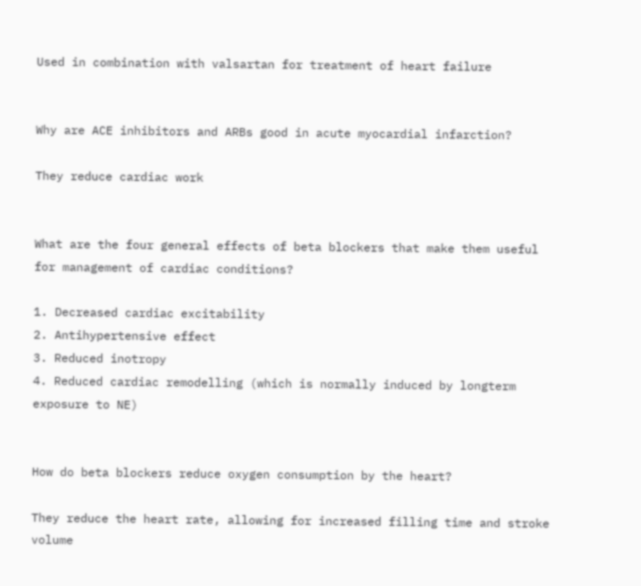Used in combination with valsartan for treatment of heart failure


Why are ACE inhibitors and ARBs good in acute myocardial infarction?

They reduce cardiac work


What are the four general effects of beta blockers that make them useful for management of cardiac conditions?

1. Decreased cardiac excitability
2. Antihypertensive effect
3. Reduced inotropy
4. Reduced cardiac remodelling (which is normally induced by longterm exposure to NE)


How do beta blockers reduce oxygen consumption by the heart?

They reduce the heart rate, allowing for increased filling time and stroke volume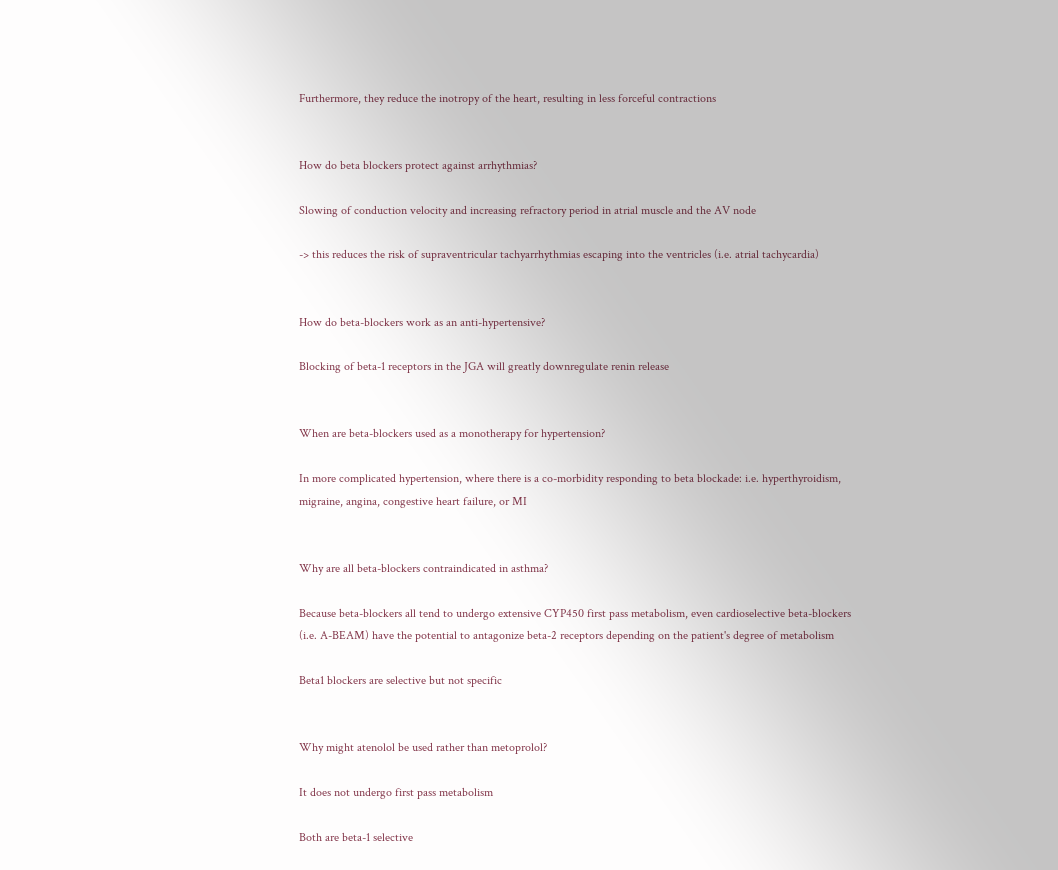Furthermore, they reduce the inotropy of the heart, resulting in less forceful contractions


How do beta blockers protect against arrhythmias?

Slowing of conduction velocity and increasing refractory period in atrial muscle and the AV node

-> this reduces the risk of supraventricular tachyarrhythmias escaping into the ventricles (i.e. atrial tachycardia)


How do beta-blockers work as an anti-hypertensive?

Blocking of beta-1 receptors in the JGA will greatly downregulate renin release


When are beta-blockers used as a monotherapy for hypertension?

In more complicated hypertension, where there is a co-morbidity responding to beta blockade: i.e. hyperthyroidism, migraine, angina, congestive heart failure, or MI


Why are all beta-blockers contraindicated in asthma?

Because beta-blockers all tend to undergo extensive CYP450 first pass metabolism, even cardioselective beta-blockers (i.e. A-BEAM) have the potential to antagonize beta-2 receptors depending on the patient's degree of metabolism

Beta1 blockers are selective but not specific


Why might atenolol be used rather than metoprolol?

It does not undergo first pass metabolism

Both are beta-1 selective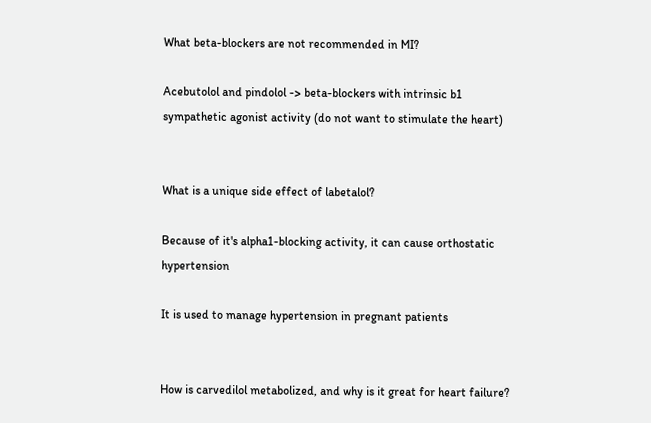What beta-blockers are not recommended in MI?

Acebutolol and pindolol -> beta-blockers with intrinsic b1 sympathetic agonist activity (do not want to stimulate the heart)


What is a unique side effect of labetalol?

Because of it's alpha1-blocking activity, it can cause orthostatic hypertension

It is used to manage hypertension in pregnant patients


How is carvedilol metabolized, and why is it great for heart failure?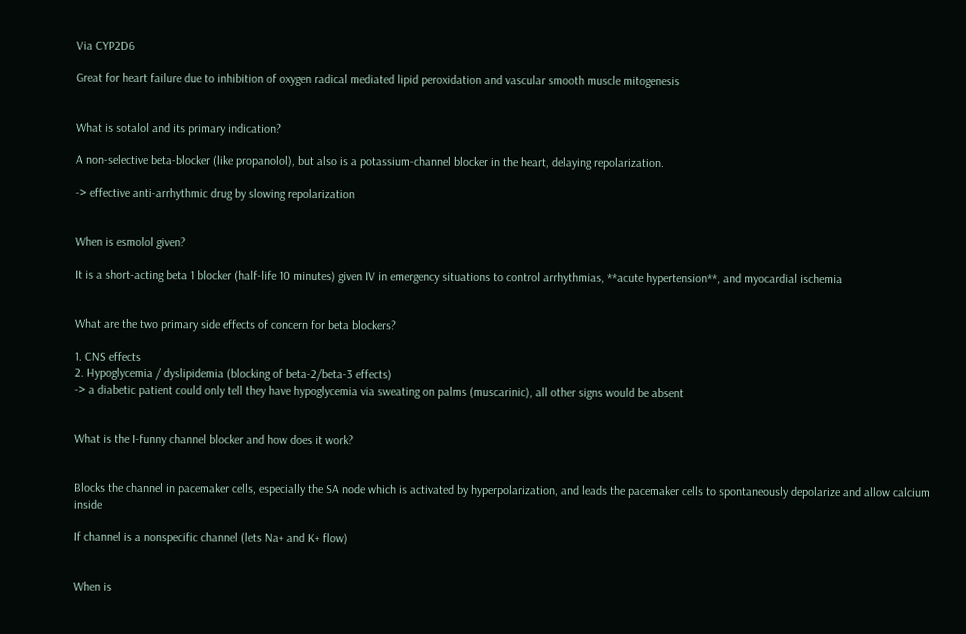Via CYP2D6

Great for heart failure due to inhibition of oxygen radical mediated lipid peroxidation and vascular smooth muscle mitogenesis


What is sotalol and its primary indication?

A non-selective beta-blocker (like propanolol), but also is a potassium-channel blocker in the heart, delaying repolarization.

-> effective anti-arrhythmic drug by slowing repolarization


When is esmolol given?

It is a short-acting beta 1 blocker (half-life 10 minutes) given IV in emergency situations to control arrhythmias, **acute hypertension**, and myocardial ischemia


What are the two primary side effects of concern for beta blockers?

1. CNS effects
2. Hypoglycemia / dyslipidemia (blocking of beta-2/beta-3 effects)
-> a diabetic patient could only tell they have hypoglycemia via sweating on palms (muscarinic), all other signs would be absent


What is the I-funny channel blocker and how does it work?


Blocks the channel in pacemaker cells, especially the SA node which is activated by hyperpolarization, and leads the pacemaker cells to spontaneously depolarize and allow calcium inside

If channel is a nonspecific channel (lets Na+ and K+ flow)


When is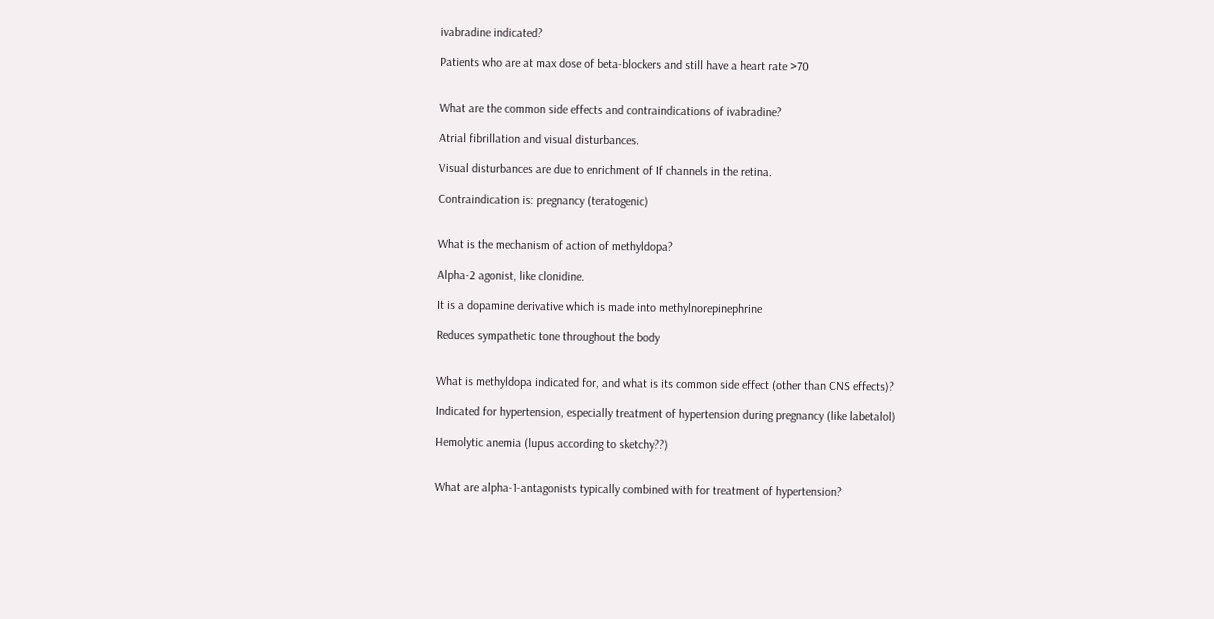ivabradine indicated?

Patients who are at max dose of beta-blockers and still have a heart rate >70


What are the common side effects and contraindications of ivabradine?

Atrial fibrillation and visual disturbances.

Visual disturbances are due to enrichment of If channels in the retina.

Contraindication is: pregnancy (teratogenic)


What is the mechanism of action of methyldopa?

Alpha-2 agonist, like clonidine.

It is a dopamine derivative which is made into methylnorepinephrine

Reduces sympathetic tone throughout the body


What is methyldopa indicated for, and what is its common side effect (other than CNS effects)?

Indicated for hypertension, especially treatment of hypertension during pregnancy (like labetalol)

Hemolytic anemia (lupus according to sketchy??)


What are alpha-1-antagonists typically combined with for treatment of hypertension?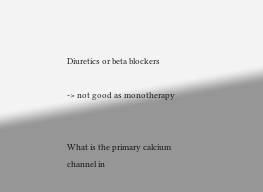Diuretics or beta blockers

-> not good as monotherapy


What is the primary calcium channel in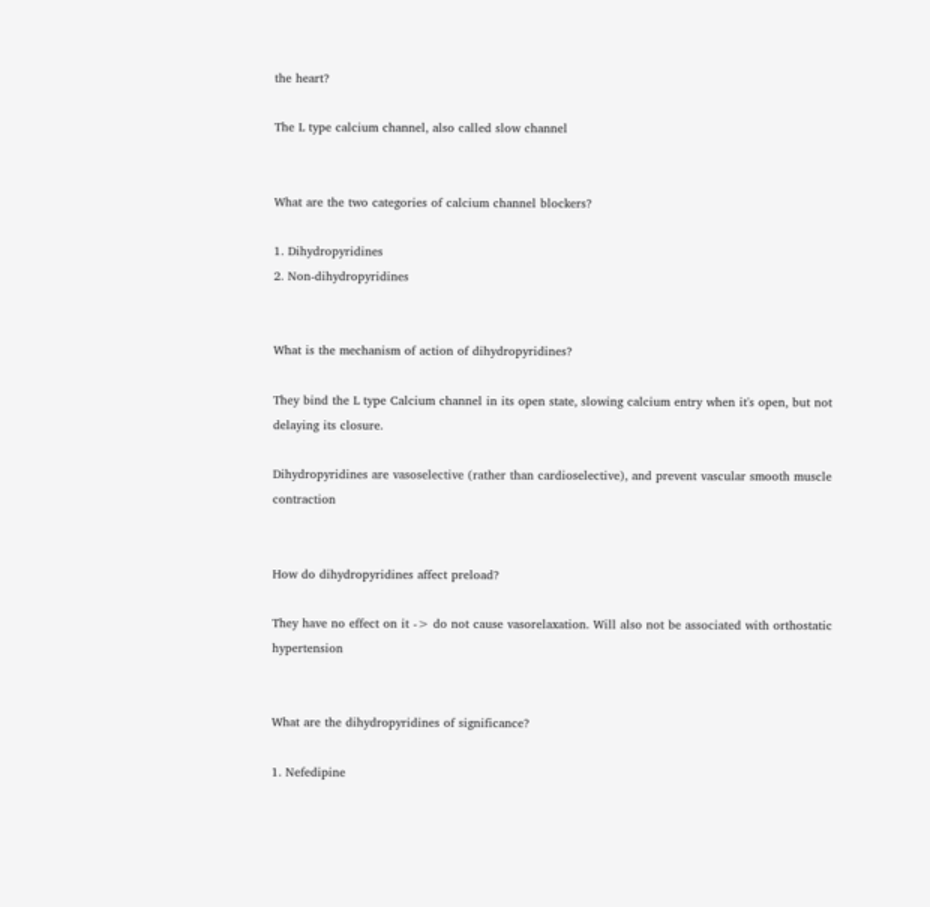the heart?

The L type calcium channel, also called slow channel


What are the two categories of calcium channel blockers?

1. Dihydropyridines
2. Non-dihydropyridines


What is the mechanism of action of dihydropyridines?

They bind the L type Calcium channel in its open state, slowing calcium entry when it's open, but not delaying its closure.

Dihydropyridines are vasoselective (rather than cardioselective), and prevent vascular smooth muscle contraction


How do dihydropyridines affect preload?

They have no effect on it -> do not cause vasorelaxation. Will also not be associated with orthostatic hypertension


What are the dihydropyridines of significance?

1. Nefedipine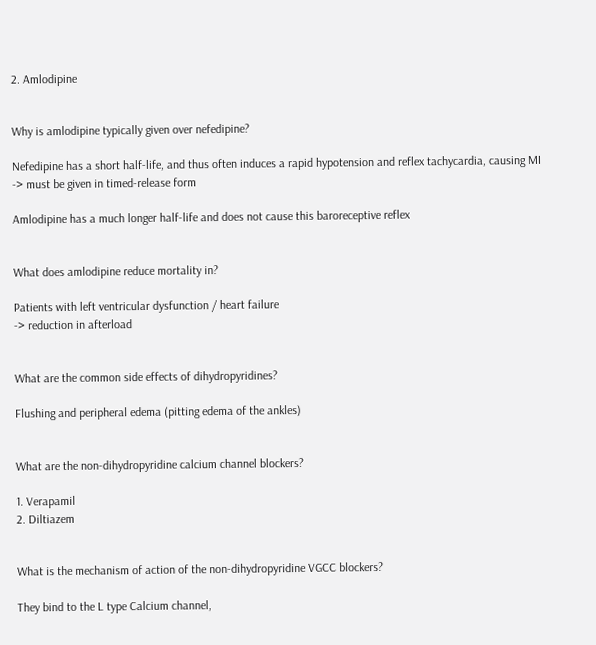2. Amlodipine


Why is amlodipine typically given over nefedipine?

Nefedipine has a short half-life, and thus often induces a rapid hypotension and reflex tachycardia, causing MI
-> must be given in timed-release form

Amlodipine has a much longer half-life and does not cause this baroreceptive reflex


What does amlodipine reduce mortality in?

Patients with left ventricular dysfunction / heart failure
-> reduction in afterload


What are the common side effects of dihydropyridines?

Flushing and peripheral edema (pitting edema of the ankles)


What are the non-dihydropyridine calcium channel blockers?

1. Verapamil
2. Diltiazem


What is the mechanism of action of the non-dihydropyridine VGCC blockers?

They bind to the L type Calcium channel,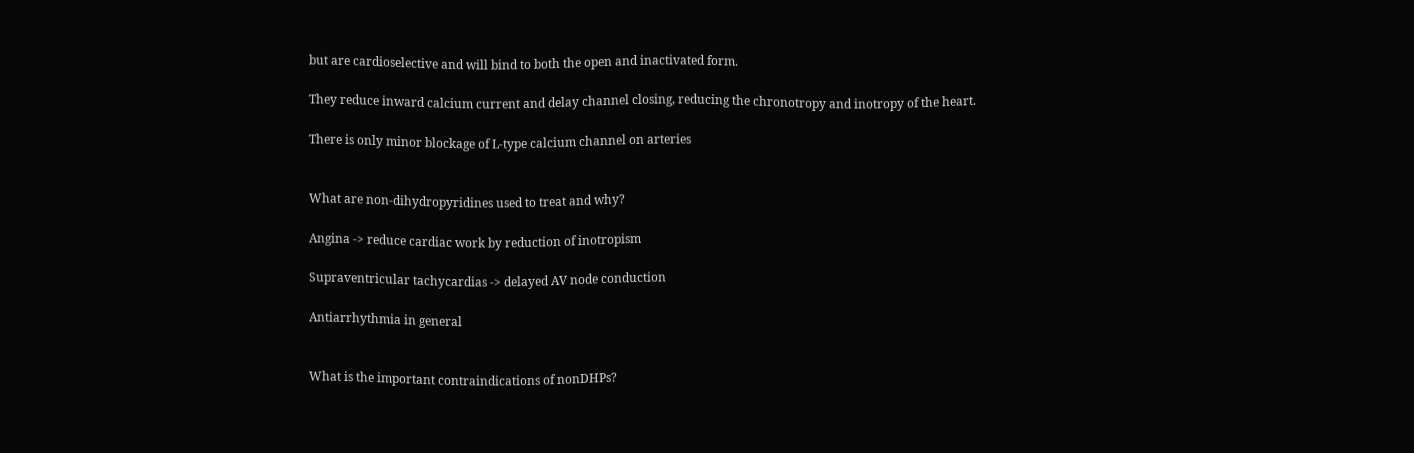but are cardioselective and will bind to both the open and inactivated form.

They reduce inward calcium current and delay channel closing, reducing the chronotropy and inotropy of the heart.

There is only minor blockage of L-type calcium channel on arteries


What are non-dihydropyridines used to treat and why?

Angina -> reduce cardiac work by reduction of inotropism

Supraventricular tachycardias -> delayed AV node conduction

Antiarrhythmia in general


What is the important contraindications of nonDHPs?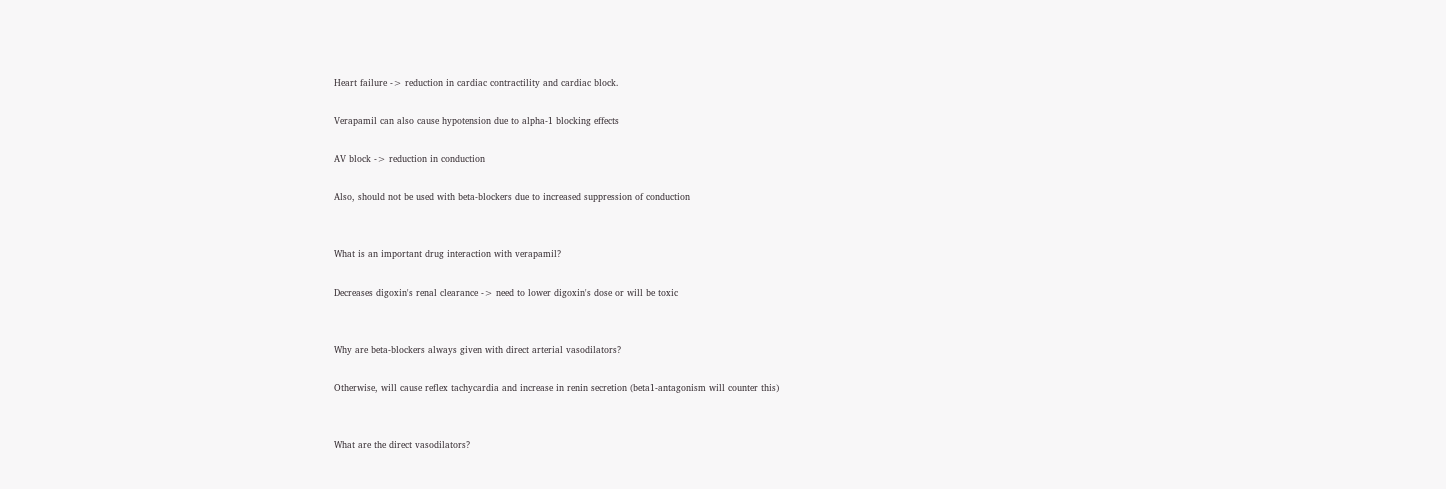Heart failure -> reduction in cardiac contractility and cardiac block.

Verapamil can also cause hypotension due to alpha-1 blocking effects

AV block -> reduction in conduction

Also, should not be used with beta-blockers due to increased suppression of conduction


What is an important drug interaction with verapamil?

Decreases digoxin's renal clearance -> need to lower digoxin's dose or will be toxic


Why are beta-blockers always given with direct arterial vasodilators?

Otherwise, will cause reflex tachycardia and increase in renin secretion (beta1-antagonism will counter this)


What are the direct vasodilators?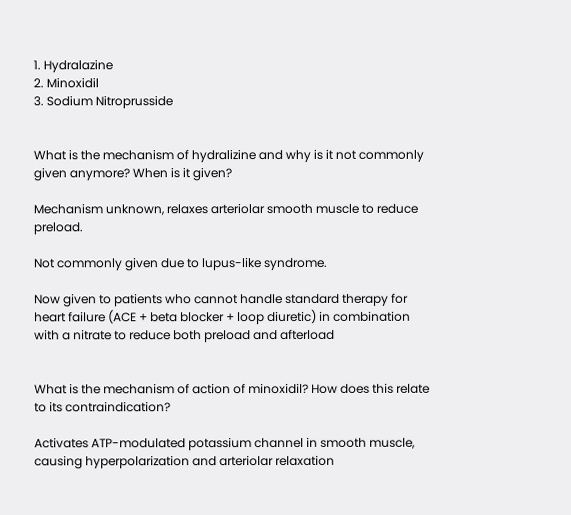1. Hydralazine
2. Minoxidil
3. Sodium Nitroprusside


What is the mechanism of hydralizine and why is it not commonly given anymore? When is it given?

Mechanism unknown, relaxes arteriolar smooth muscle to reduce preload.

Not commonly given due to lupus-like syndrome.

Now given to patients who cannot handle standard therapy for heart failure (ACE + beta blocker + loop diuretic) in combination with a nitrate to reduce both preload and afterload


What is the mechanism of action of minoxidil? How does this relate to its contraindication?

Activates ATP-modulated potassium channel in smooth muscle, causing hyperpolarization and arteriolar relaxation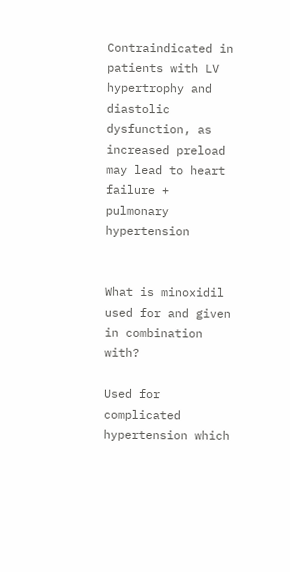Contraindicated in patients with LV hypertrophy and diastolic dysfunction, as increased preload may lead to heart failure + pulmonary hypertension


What is minoxidil used for and given in combination with?

Used for complicated hypertension which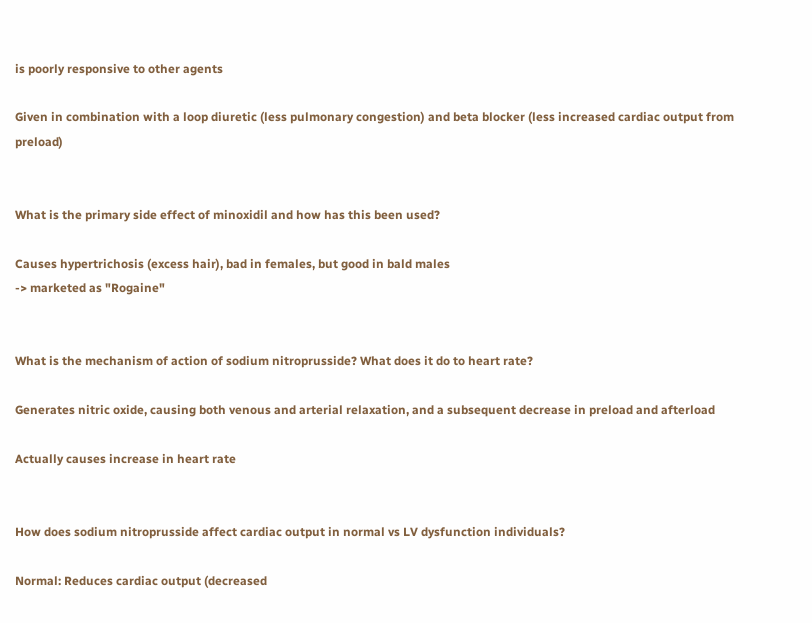is poorly responsive to other agents

Given in combination with a loop diuretic (less pulmonary congestion) and beta blocker (less increased cardiac output from preload)


What is the primary side effect of minoxidil and how has this been used?

Causes hypertrichosis (excess hair), bad in females, but good in bald males
-> marketed as "Rogaine"


What is the mechanism of action of sodium nitroprusside? What does it do to heart rate?

Generates nitric oxide, causing both venous and arterial relaxation, and a subsequent decrease in preload and afterload

Actually causes increase in heart rate


How does sodium nitroprusside affect cardiac output in normal vs LV dysfunction individuals?

Normal: Reduces cardiac output (decreased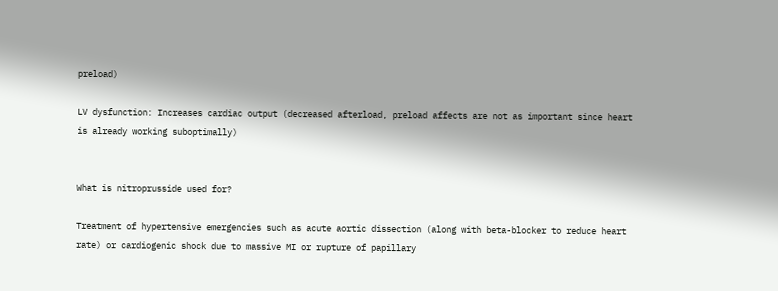preload)

LV dysfunction: Increases cardiac output (decreased afterload, preload affects are not as important since heart is already working suboptimally)


What is nitroprusside used for?

Treatment of hypertensive emergencies such as acute aortic dissection (along with beta-blocker to reduce heart rate) or cardiogenic shock due to massive MI or rupture of papillary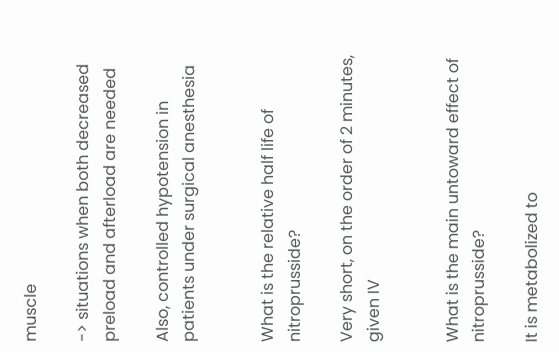muscle

-> situations when both decreased preload and afterload are needed

Also, controlled hypotension in patients under surgical anesthesia


What is the relative half life of nitroprusside?

Very short, on the order of 2 minutes, given IV


What is the main untoward effect of nitroprusside?

It is metabolized to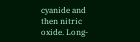cyanide and then nitric oxide. Long-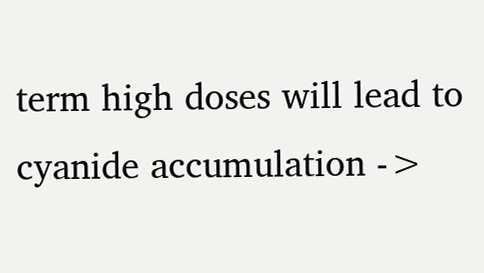term high doses will lead to cyanide accumulation ->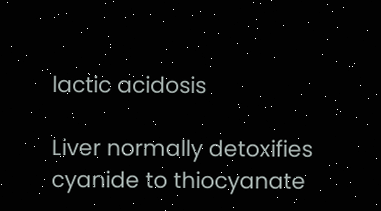lactic acidosis

Liver normally detoxifies cyanide to thiocyanate